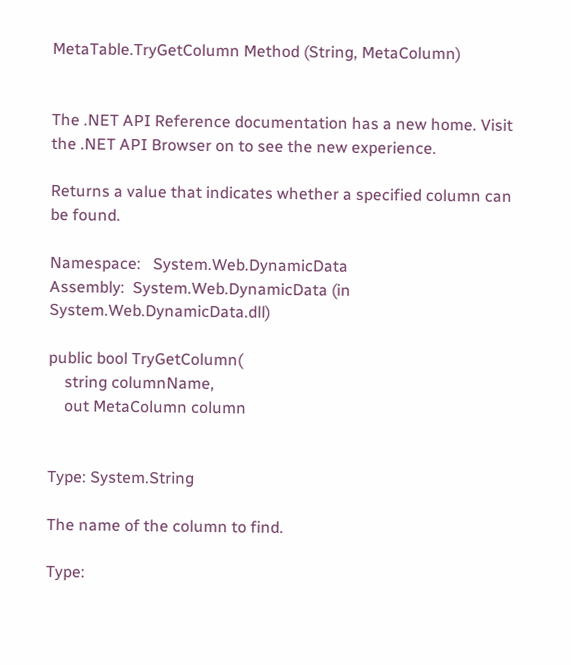MetaTable.TryGetColumn Method (String, MetaColumn)


The .NET API Reference documentation has a new home. Visit the .NET API Browser on to see the new experience.

Returns a value that indicates whether a specified column can be found.

Namespace:   System.Web.DynamicData
Assembly:  System.Web.DynamicData (in System.Web.DynamicData.dll)

public bool TryGetColumn(
    string columnName,
    out MetaColumn column


Type: System.String

The name of the column to find.

Type: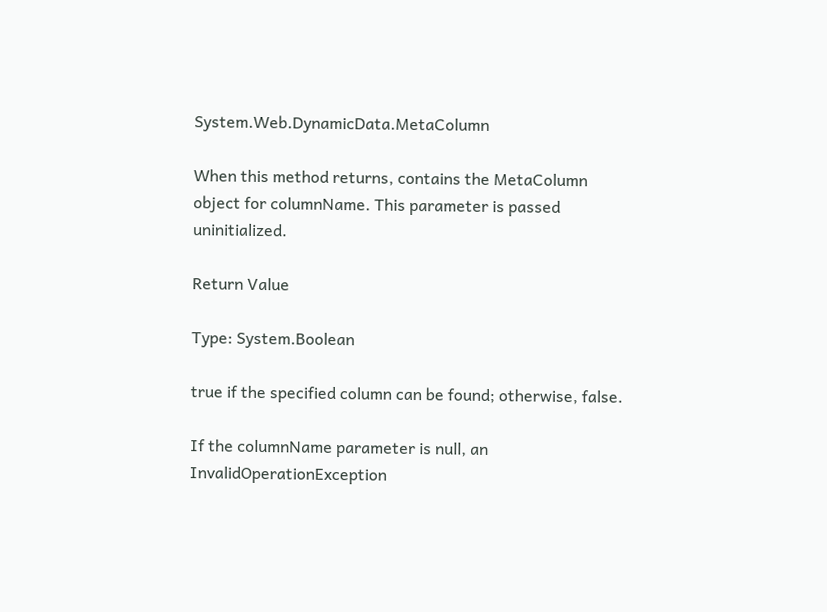System.Web.DynamicData.MetaColumn

When this method returns, contains the MetaColumn object for columnName. This parameter is passed uninitialized.

Return Value

Type: System.Boolean

true if the specified column can be found; otherwise, false.

If the columnName parameter is null, an InvalidOperationException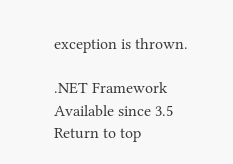exception is thrown.

.NET Framework
Available since 3.5
Return to top